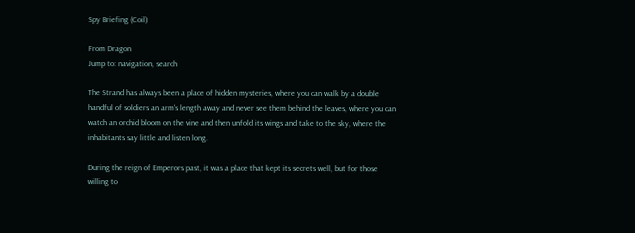Spy Briefing (Coil)

From Dragon
Jump to: navigation, search

The Strand has always been a place of hidden mysteries, where you can walk by a double handful of soldiers an arm's length away and never see them behind the leaves, where you can watch an orchid bloom on the vine and then unfold its wings and take to the sky, where the inhabitants say little and listen long.

During the reign of Emperors past, it was a place that kept its secrets well, but for those willing to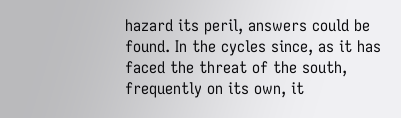hazard its peril, answers could be found. In the cycles since, as it has faced the threat of the south, frequently on its own, it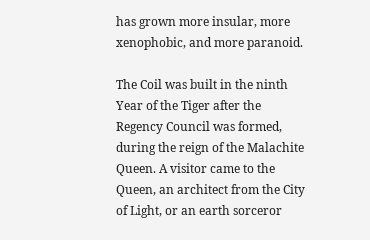has grown more insular, more xenophobic, and more paranoid.

The Coil was built in the ninth Year of the Tiger after the Regency Council was formed, during the reign of the Malachite Queen. A visitor came to the Queen, an architect from the City of Light, or an earth sorceror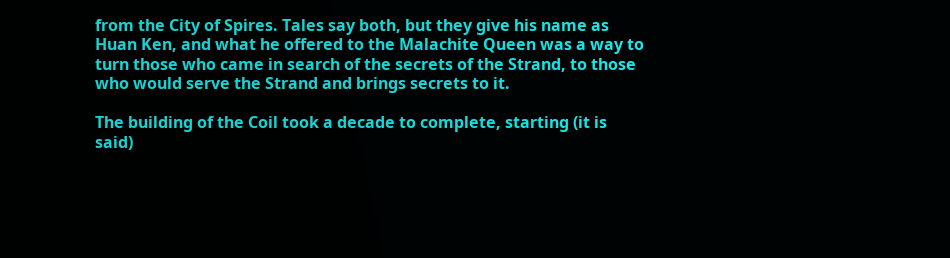from the City of Spires. Tales say both, but they give his name as Huan Ken, and what he offered to the Malachite Queen was a way to turn those who came in search of the secrets of the Strand, to those who would serve the Strand and brings secrets to it.

The building of the Coil took a decade to complete, starting (it is said)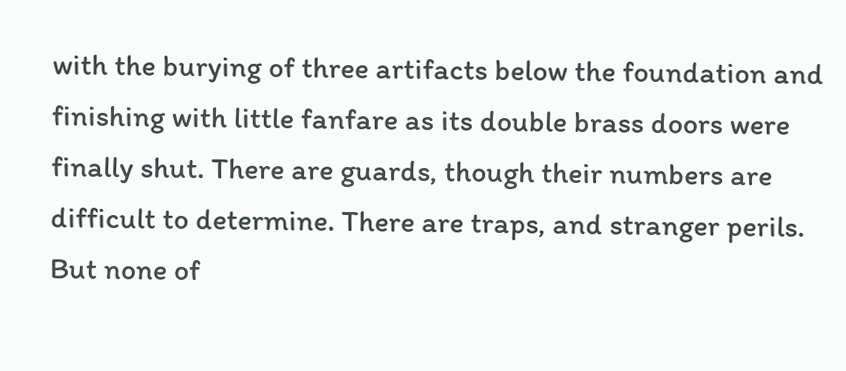with the burying of three artifacts below the foundation and finishing with little fanfare as its double brass doors were finally shut. There are guards, though their numbers are difficult to determine. There are traps, and stranger perils. But none of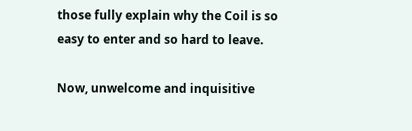those fully explain why the Coil is so easy to enter and so hard to leave.

Now, unwelcome and inquisitive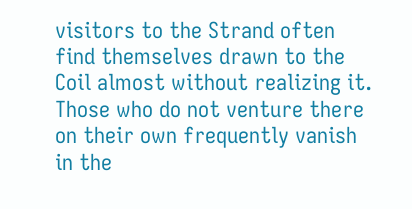visitors to the Strand often find themselves drawn to the Coil almost without realizing it. Those who do not venture there on their own frequently vanish in the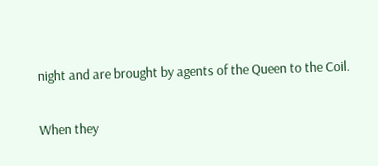night and are brought by agents of the Queen to the Coil.

When they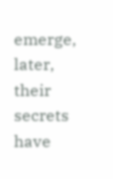emerge, later, their secrets have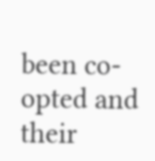been co-opted and their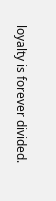loyalty is forever divided.